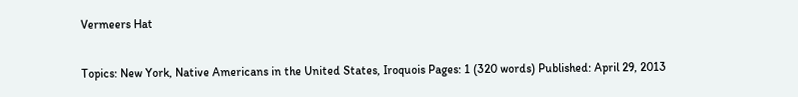Vermeers Hat

Topics: New York, Native Americans in the United States, Iroquois Pages: 1 (320 words) Published: April 29, 2013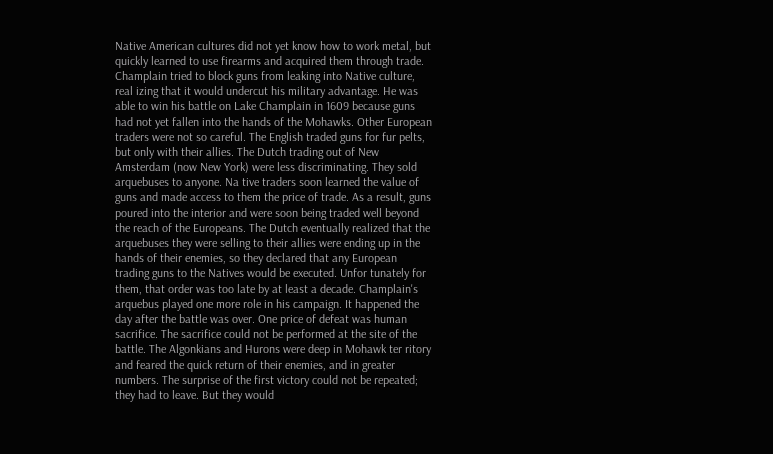Native American cultures did not yet know how to work metal, but quickly learned to use firearms and acquired them through trade. Champlain tried to block guns from leaking into Native culture, real izing that it would undercut his military advantage. He was able to win his battle on Lake Champlain in 1609 because guns had not yet fallen into the hands of the Mohawks. Other European traders were not so careful. The English traded guns for fur pelts, but only with their allies. The Dutch trading out of New Amsterdam (now New York) were less discriminating. They sold arquebuses to anyone. Na tive traders soon learned the value of guns and made access to them the price of trade. As a result, guns poured into the interior and were soon being traded well beyond the reach of the Europeans. The Dutch eventually realized that the arquebuses they were selling to their allies were ending up in the hands of their enemies, so they declared that any European trading guns to the Natives would be executed. Unfor tunately for them, that order was too late by at least a decade. Champlain's arquebus played one more role in his campaign. It happened the day after the battle was over. One price of defeat was human sacrifice. The sacrifice could not be performed at the site of the battle. The Algonkians and Hurons were deep in Mohawk ter ritory and feared the quick return of their enemies, and in greater numbers. The surprise of the first victory could not be repeated; they had to leave. But they would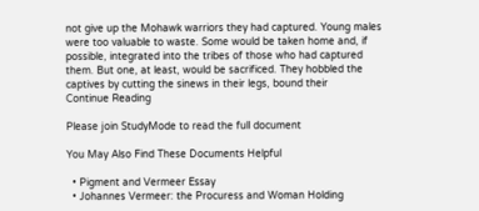not give up the Mohawk warriors they had captured. Young males were too valuable to waste. Some would be taken home and, if possible, integrated into the tribes of those who had captured them. But one, at least, would be sacrificed. They hobbled the captives by cutting the sinews in their legs, bound their
Continue Reading

Please join StudyMode to read the full document

You May Also Find These Documents Helpful

  • Pigment and Vermeer Essay
  • Johannes Vermeer: the Procuress and Woman Holding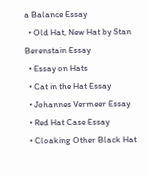a Balance Essay
  • Old Hat, New Hat by Stan Berenstain Essay
  • Essay on Hats
  • Cat in the Hat Essay
  • Johannes Vermeer Essay
  • Red Hat Case Essay
  • Cloaking Other Black Hat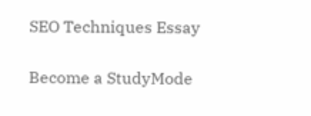SEO Techniques Essay

Become a StudyMode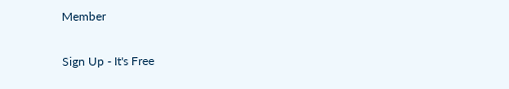Member

Sign Up - It's Free